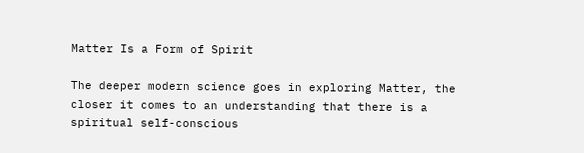Matter Is a Form of Spirit

The deeper modern science goes in exploring Matter, the closer it comes to an understanding that there is a spiritual self-conscious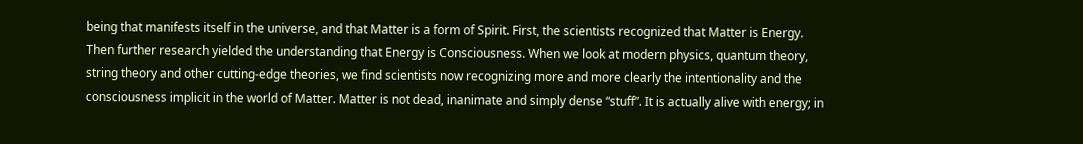being that manifests itself in the universe, and that Matter is a form of Spirit. First, the scientists recognized that Matter is Energy. Then further research yielded the understanding that Energy is Consciousness. When we look at modern physics, quantum theory, string theory and other cutting-edge theories, we find scientists now recognizing more and more clearly the intentionality and the consciousness implicit in the world of Matter. Matter is not dead, inanimate and simply dense “stuff”. It is actually alive with energy; in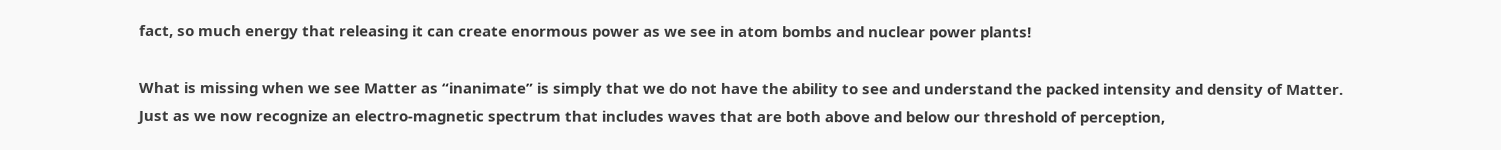fact, so much energy that releasing it can create enormous power as we see in atom bombs and nuclear power plants!

What is missing when we see Matter as “inanimate” is simply that we do not have the ability to see and understand the packed intensity and density of Matter. Just as we now recognize an electro-magnetic spectrum that includes waves that are both above and below our threshold of perception,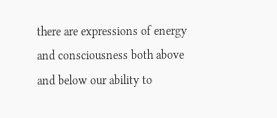there are expressions of energy and consciousness both above and below our ability to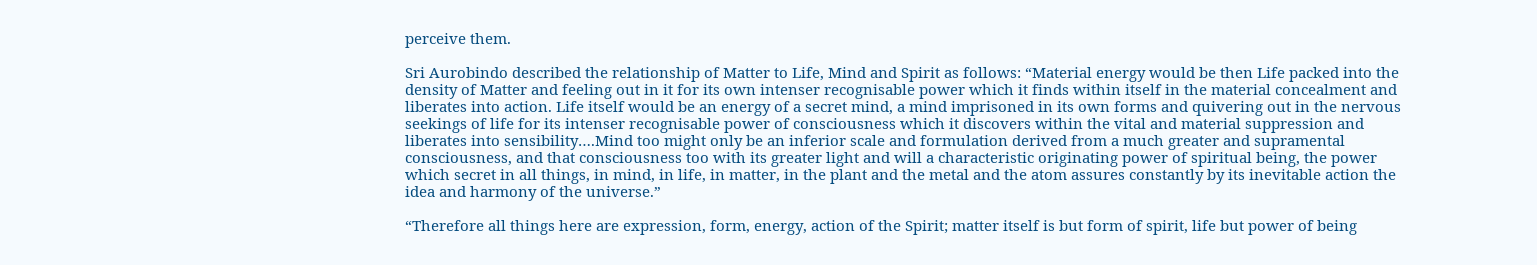perceive them.

Sri Aurobindo described the relationship of Matter to Life, Mind and Spirit as follows: “Material energy would be then Life packed into the density of Matter and feeling out in it for its own intenser recognisable power which it finds within itself in the material concealment and liberates into action. Life itself would be an energy of a secret mind, a mind imprisoned in its own forms and quivering out in the nervous seekings of life for its intenser recognisable power of consciousness which it discovers within the vital and material suppression and liberates into sensibility….Mind too might only be an inferior scale and formulation derived from a much greater and supramental consciousness, and that consciousness too with its greater light and will a characteristic originating power of spiritual being, the power which secret in all things, in mind, in life, in matter, in the plant and the metal and the atom assures constantly by its inevitable action the idea and harmony of the universe.”

“Therefore all things here are expression, form, energy, action of the Spirit; matter itself is but form of spirit, life but power of being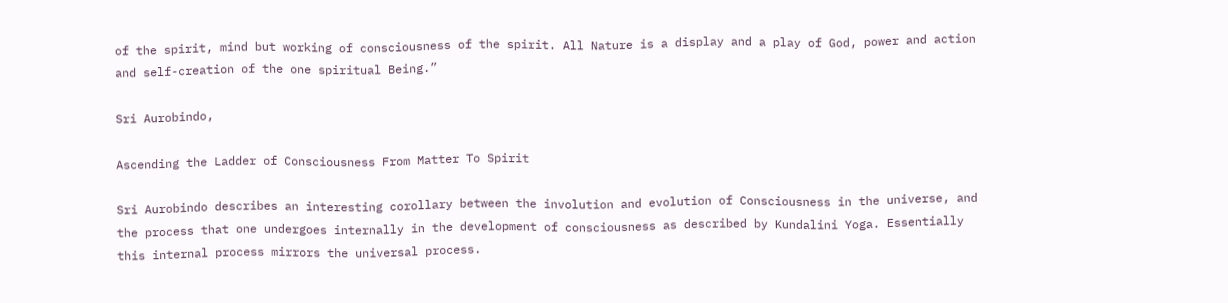of the spirit, mind but working of consciousness of the spirit. All Nature is a display and a play of God, power and action and self-creation of the one spiritual Being.”

Sri Aurobindo,

Ascending the Ladder of Consciousness From Matter To Spirit

Sri Aurobindo describes an interesting corollary between the involution and evolution of Consciousness in the universe, and the process that one undergoes internally in the development of consciousness as described by Kundalini Yoga. Essentially this internal process mirrors the universal process.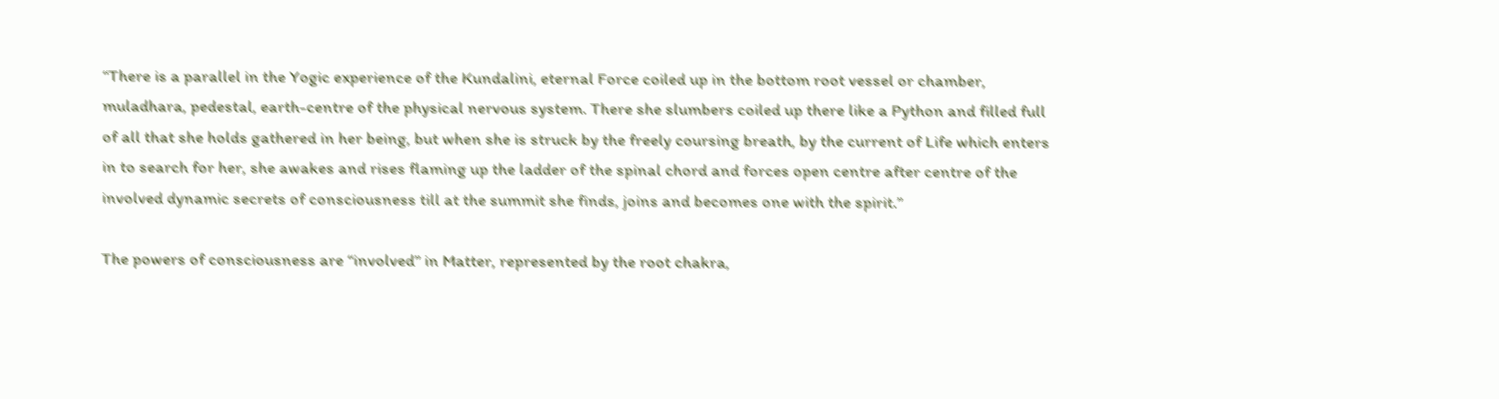“There is a parallel in the Yogic experience of the Kundalini, eternal Force coiled up in the bottom root vessel or chamber, muladhara, pedestal, earth-centre of the physical nervous system. There she slumbers coiled up there like a Python and filled full of all that she holds gathered in her being, but when she is struck by the freely coursing breath, by the current of Life which enters in to search for her, she awakes and rises flaming up the ladder of the spinal chord and forces open centre after centre of the involved dynamic secrets of consciousness till at the summit she finds, joins and becomes one with the spirit.”

The powers of consciousness are “involved” in Matter, represented by the root chakra,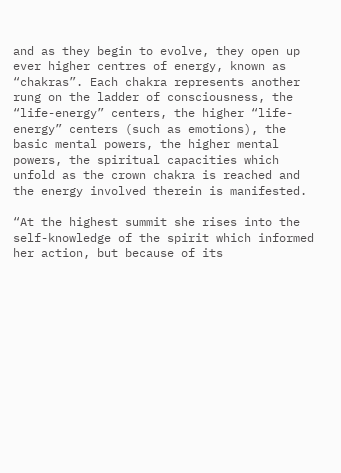and as they begin to evolve, they open up ever higher centres of energy, known as “chakras”. Each chakra represents another rung on the ladder of consciousness, the “life-energy” centers, the higher “life-energy” centers (such as emotions), the basic mental powers, the higher mental powers, the spiritual capacities which unfold as the crown chakra is reached and the energy involved therein is manifested.

“At the highest summit she rises into the self-knowledge of the spirit which informed her action, but because of its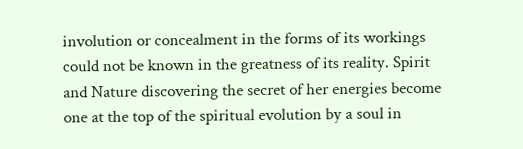involution or concealment in the forms of its workings could not be known in the greatness of its reality. Spirit and Nature discovering the secret of her energies become one at the top of the spiritual evolution by a soul in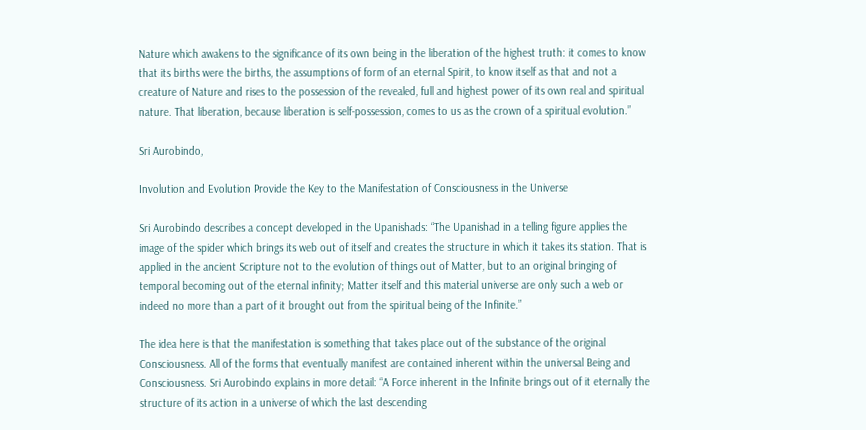Nature which awakens to the significance of its own being in the liberation of the highest truth: it comes to know that its births were the births, the assumptions of form of an eternal Spirit, to know itself as that and not a creature of Nature and rises to the possession of the revealed, full and highest power of its own real and spiritual nature. That liberation, because liberation is self-possession, comes to us as the crown of a spiritual evolution.”

Sri Aurobindo,

Involution and Evolution Provide the Key to the Manifestation of Consciousness in the Universe

Sri Aurobindo describes a concept developed in the Upanishads: “The Upanishad in a telling figure applies the image of the spider which brings its web out of itself and creates the structure in which it takes its station. That is applied in the ancient Scripture not to the evolution of things out of Matter, but to an original bringing of temporal becoming out of the eternal infinity; Matter itself and this material universe are only such a web or indeed no more than a part of it brought out from the spiritual being of the Infinite.”

The idea here is that the manifestation is something that takes place out of the substance of the original Consciousness. All of the forms that eventually manifest are contained inherent within the universal Being and Consciousness. Sri Aurobindo explains in more detail: “A Force inherent in the Infinite brings out of it eternally the structure of its action in a universe of which the last descending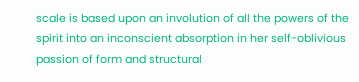scale is based upon an involution of all the powers of the spirit into an inconscient absorption in her self-oblivious passion of form and structural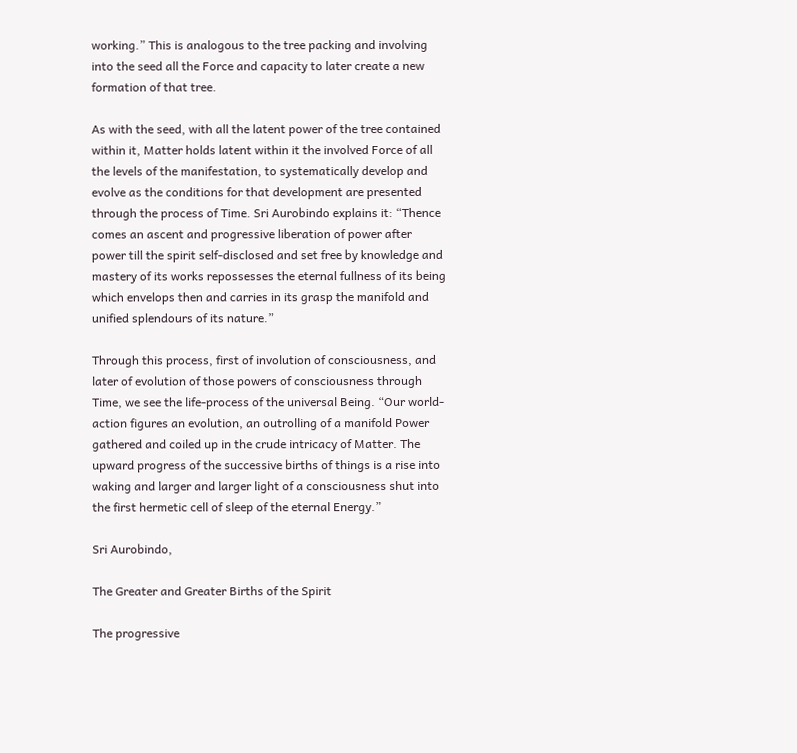working.” This is analogous to the tree packing and involving into the seed all the Force and capacity to later create a new formation of that tree.

As with the seed, with all the latent power of the tree contained within it, Matter holds latent within it the involved Force of all the levels of the manifestation, to systematically develop and evolve as the conditions for that development are presented through the process of Time. Sri Aurobindo explains it: “Thence comes an ascent and progressive liberation of power after power till the spirit self-disclosed and set free by knowledge and mastery of its works repossesses the eternal fullness of its being which envelops then and carries in its grasp the manifold and unified splendours of its nature.”

Through this process, first of involution of consciousness, and later of evolution of those powers of consciousness through Time, we see the life-process of the universal Being. “Our world-action figures an evolution, an outrolling of a manifold Power gathered and coiled up in the crude intricacy of Matter. The upward progress of the successive births of things is a rise into waking and larger and larger light of a consciousness shut into the first hermetic cell of sleep of the eternal Energy.”

Sri Aurobindo,

The Greater and Greater Births of the Spirit

The progressive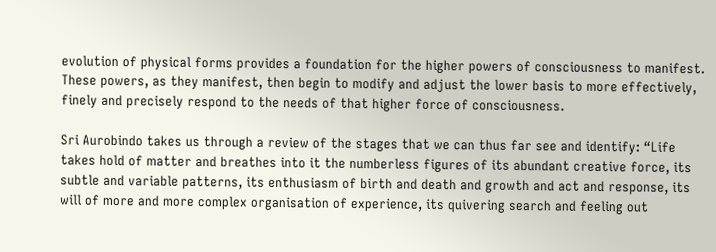evolution of physical forms provides a foundation for the higher powers of consciousness to manifest. These powers, as they manifest, then begin to modify and adjust the lower basis to more effectively, finely and precisely respond to the needs of that higher force of consciousness.

Sri Aurobindo takes us through a review of the stages that we can thus far see and identify: “Life takes hold of matter and breathes into it the numberless figures of its abundant creative force, its subtle and variable patterns, its enthusiasm of birth and death and growth and act and response, its will of more and more complex organisation of experience, its quivering search and feeling out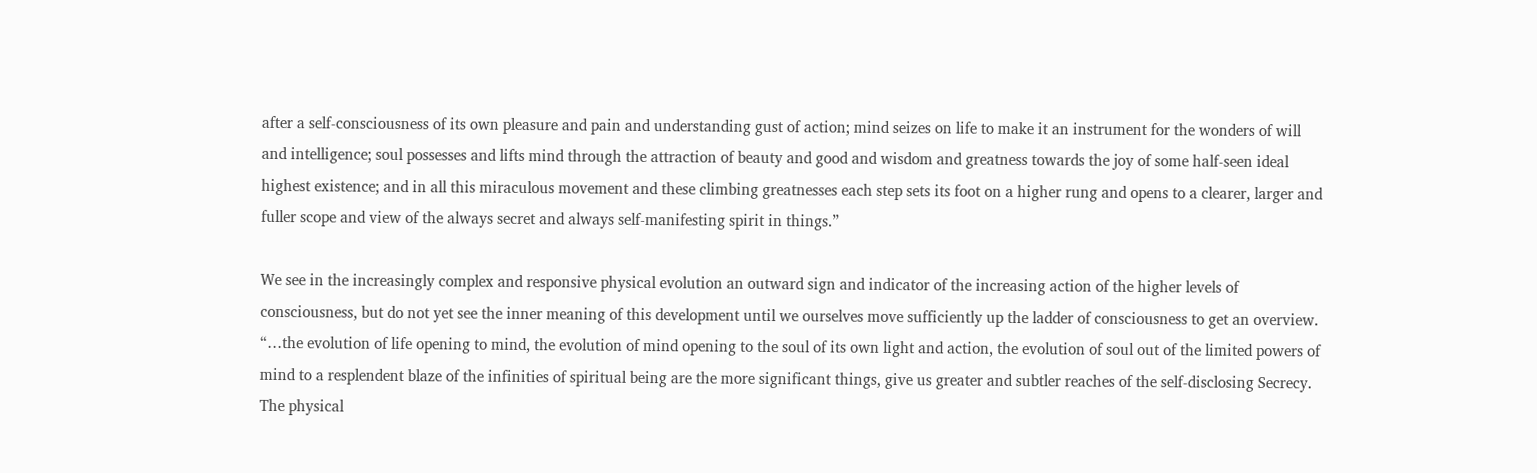after a self-consciousness of its own pleasure and pain and understanding gust of action; mind seizes on life to make it an instrument for the wonders of will and intelligence; soul possesses and lifts mind through the attraction of beauty and good and wisdom and greatness towards the joy of some half-seen ideal highest existence; and in all this miraculous movement and these climbing greatnesses each step sets its foot on a higher rung and opens to a clearer, larger and fuller scope and view of the always secret and always self-manifesting spirit in things.”

We see in the increasingly complex and responsive physical evolution an outward sign and indicator of the increasing action of the higher levels of consciousness, but do not yet see the inner meaning of this development until we ourselves move sufficiently up the ladder of consciousness to get an overview. “…the evolution of life opening to mind, the evolution of mind opening to the soul of its own light and action, the evolution of soul out of the limited powers of mind to a resplendent blaze of the infinities of spiritual being are the more significant things, give us greater and subtler reaches of the self-disclosing Secrecy. The physical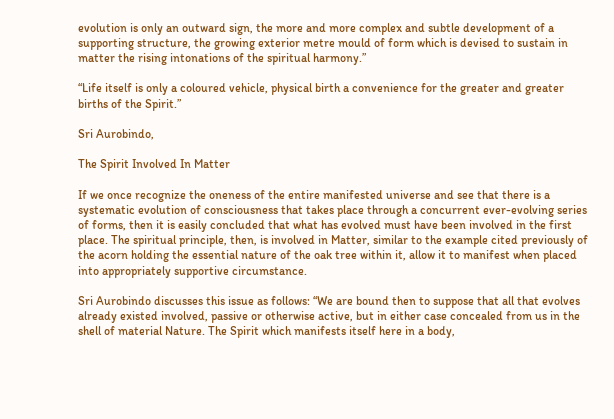evolution is only an outward sign, the more and more complex and subtle development of a supporting structure, the growing exterior metre mould of form which is devised to sustain in matter the rising intonations of the spiritual harmony.”

“Life itself is only a coloured vehicle, physical birth a convenience for the greater and greater births of the Spirit.”

Sri Aurobindo,

The Spirit Involved In Matter

If we once recognize the oneness of the entire manifested universe and see that there is a systematic evolution of consciousness that takes place through a concurrent ever-evolving series of forms, then it is easily concluded that what has evolved must have been involved in the first place. The spiritual principle, then, is involved in Matter, similar to the example cited previously of the acorn holding the essential nature of the oak tree within it, allow it to manifest when placed into appropriately supportive circumstance.

Sri Aurobindo discusses this issue as follows: “We are bound then to suppose that all that evolves already existed involved, passive or otherwise active, but in either case concealed from us in the shell of material Nature. The Spirit which manifests itself here in a body,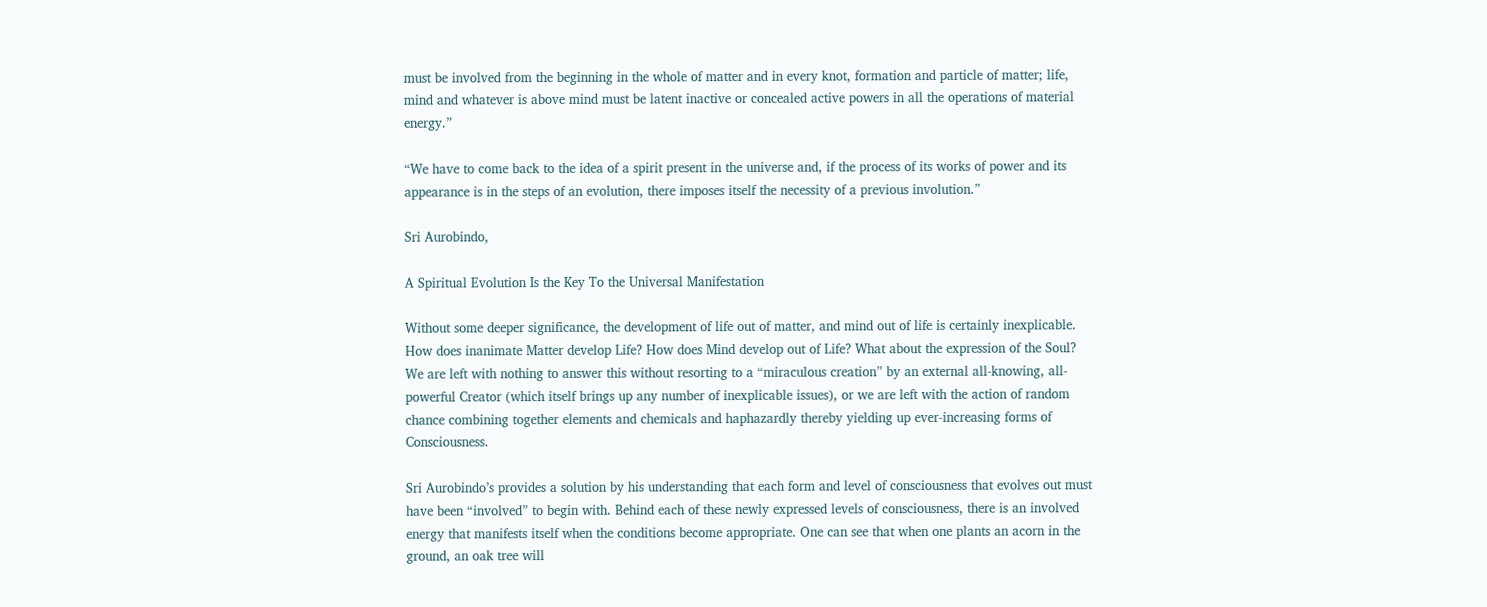must be involved from the beginning in the whole of matter and in every knot, formation and particle of matter; life, mind and whatever is above mind must be latent inactive or concealed active powers in all the operations of material energy.”

“We have to come back to the idea of a spirit present in the universe and, if the process of its works of power and its appearance is in the steps of an evolution, there imposes itself the necessity of a previous involution.”

Sri Aurobindo,

A Spiritual Evolution Is the Key To the Universal Manifestation

Without some deeper significance, the development of life out of matter, and mind out of life is certainly inexplicable. How does inanimate Matter develop Life? How does Mind develop out of Life? What about the expression of the Soul? We are left with nothing to answer this without resorting to a “miraculous creation” by an external all-knowing, all-powerful Creator (which itself brings up any number of inexplicable issues), or we are left with the action of random chance combining together elements and chemicals and haphazardly thereby yielding up ever-increasing forms of Consciousness.

Sri Aurobindo’s provides a solution by his understanding that each form and level of consciousness that evolves out must have been “involved” to begin with. Behind each of these newly expressed levels of consciousness, there is an involved energy that manifests itself when the conditions become appropriate. One can see that when one plants an acorn in the ground, an oak tree will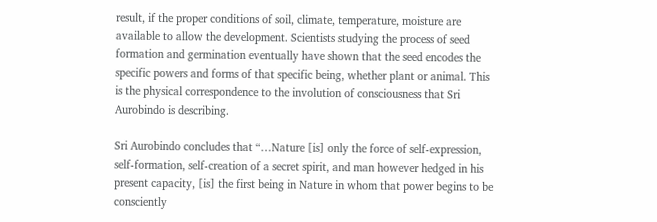result, if the proper conditions of soil, climate, temperature, moisture are available to allow the development. Scientists studying the process of seed formation and germination eventually have shown that the seed encodes the specific powers and forms of that specific being, whether plant or animal. This is the physical correspondence to the involution of consciousness that Sri Aurobindo is describing.

Sri Aurobindo concludes that “…Nature [is] only the force of self-expression, self-formation, self-creation of a secret spirit, and man however hedged in his present capacity, [is] the first being in Nature in whom that power begins to be consciently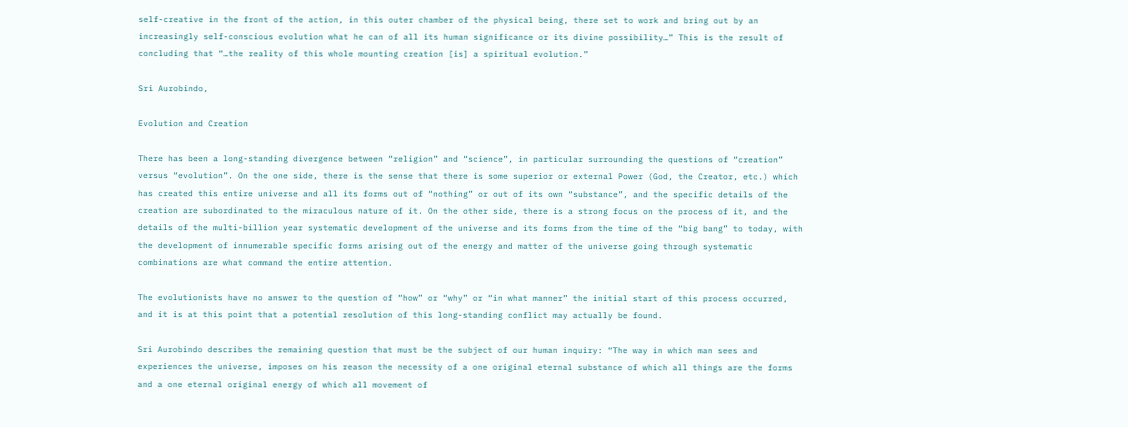self-creative in the front of the action, in this outer chamber of the physical being, there set to work and bring out by an increasingly self-conscious evolution what he can of all its human significance or its divine possibility…” This is the result of concluding that “…the reality of this whole mounting creation [is] a spiritual evolution.”

Sri Aurobindo,

Evolution and Creation

There has been a long-standing divergence between “religion” and “science”, in particular surrounding the questions of “creation” versus “evolution”. On the one side, there is the sense that there is some superior or external Power (God, the Creator, etc.) which has created this entire universe and all its forms out of “nothing” or out of its own “substance”, and the specific details of the creation are subordinated to the miraculous nature of it. On the other side, there is a strong focus on the process of it, and the details of the multi-billion year systematic development of the universe and its forms from the time of the “big bang” to today, with the development of innumerable specific forms arising out of the energy and matter of the universe going through systematic combinations are what command the entire attention.

The evolutionists have no answer to the question of “how” or “why” or “in what manner” the initial start of this process occurred, and it is at this point that a potential resolution of this long-standing conflict may actually be found.

Sri Aurobindo describes the remaining question that must be the subject of our human inquiry: “The way in which man sees and experiences the universe, imposes on his reason the necessity of a one original eternal substance of which all things are the forms and a one eternal original energy of which all movement of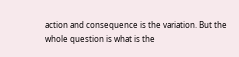action and consequence is the variation. But the whole question is what is the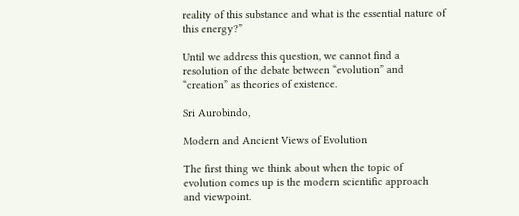reality of this substance and what is the essential nature of this energy?”

Until we address this question, we cannot find a resolution of the debate between “evolution” and “creation” as theories of existence.

Sri Aurobindo,

Modern and Ancient Views of Evolution

The first thing we think about when the topic of evolution comes up is the modern scientific approach and viewpoint.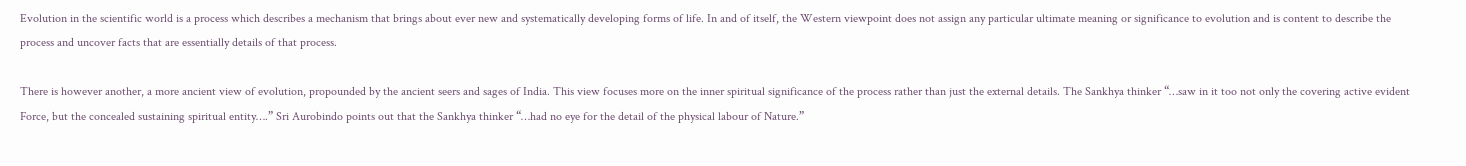Evolution in the scientific world is a process which describes a mechanism that brings about ever new and systematically developing forms of life. In and of itself, the Western viewpoint does not assign any particular ultimate meaning or significance to evolution and is content to describe the process and uncover facts that are essentially details of that process.

There is however another, a more ancient view of evolution, propounded by the ancient seers and sages of India. This view focuses more on the inner spiritual significance of the process rather than just the external details. The Sankhya thinker “…saw in it too not only the covering active evident Force, but the concealed sustaining spiritual entity….” Sri Aurobindo points out that the Sankhya thinker “…had no eye for the detail of the physical labour of Nature.”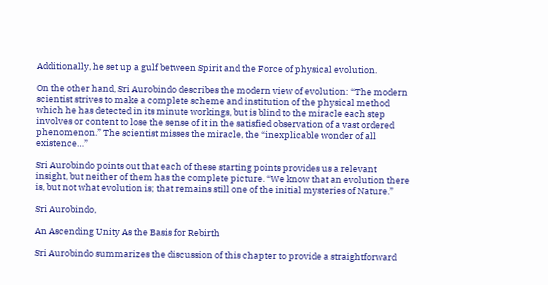Additionally, he set up a gulf between Spirit and the Force of physical evolution.

On the other hand, Sri Aurobindo describes the modern view of evolution: “The modern scientist strives to make a complete scheme and institution of the physical method which he has detected in its minute workings, but is blind to the miracle each step involves or content to lose the sense of it in the satisfied observation of a vast ordered phenomenon.” The scientist misses the miracle, the “inexplicable wonder of all existence…”

Sri Aurobindo points out that each of these starting points provides us a relevant insight, but neither of them has the complete picture. “We know that an evolution there is, but not what evolution is; that remains still one of the initial mysteries of Nature.”

Sri Aurobindo,

An Ascending Unity As the Basis for Rebirth

Sri Aurobindo summarizes the discussion of this chapter to provide a straightforward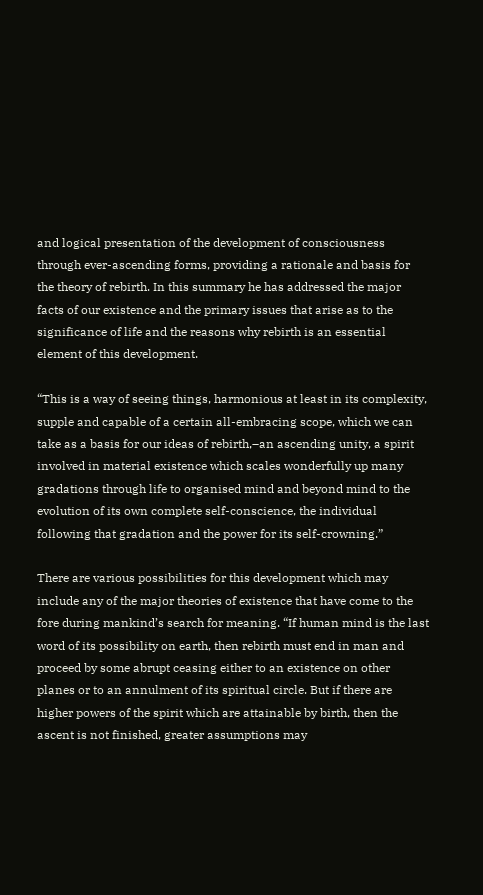and logical presentation of the development of consciousness through ever-ascending forms, providing a rationale and basis for the theory of rebirth. In this summary he has addressed the major facts of our existence and the primary issues that arise as to the significance of life and the reasons why rebirth is an essential element of this development.

“This is a way of seeing things, harmonious at least in its complexity, supple and capable of a certain all-embracing scope, which we can take as a basis for our ideas of rebirth,–an ascending unity, a spirit involved in material existence which scales wonderfully up many gradations through life to organised mind and beyond mind to the evolution of its own complete self-conscience, the individual following that gradation and the power for its self-crowning.”

There are various possibilities for this development which may include any of the major theories of existence that have come to the fore during mankind’s search for meaning. “If human mind is the last word of its possibility on earth, then rebirth must end in man and proceed by some abrupt ceasing either to an existence on other planes or to an annulment of its spiritual circle. But if there are higher powers of the spirit which are attainable by birth, then the ascent is not finished, greater assumptions may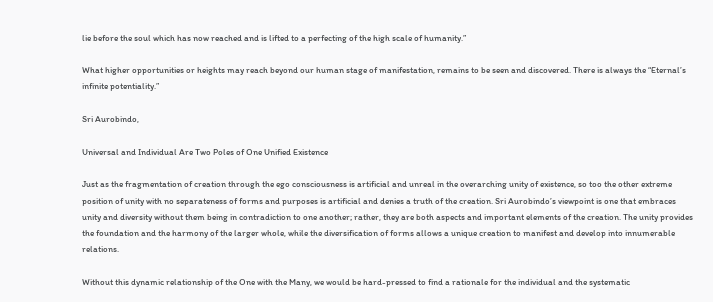lie before the soul which has now reached and is lifted to a perfecting of the high scale of humanity.”

What higher opportunities or heights may reach beyond our human stage of manifestation, remains to be seen and discovered. There is always the “Eternal’s infinite potentiality.”

Sri Aurobindo,

Universal and Individual Are Two Poles of One Unified Existence

Just as the fragmentation of creation through the ego consciousness is artificial and unreal in the overarching unity of existence, so too the other extreme position of unity with no separateness of forms and purposes is artificial and denies a truth of the creation. Sri Aurobindo’s viewpoint is one that embraces unity and diversity without them being in contradiction to one another; rather, they are both aspects and important elements of the creation. The unity provides the foundation and the harmony of the larger whole, while the diversification of forms allows a unique creation to manifest and develop into innumerable relations.

Without this dynamic relationship of the One with the Many, we would be hard-pressed to find a rationale for the individual and the systematic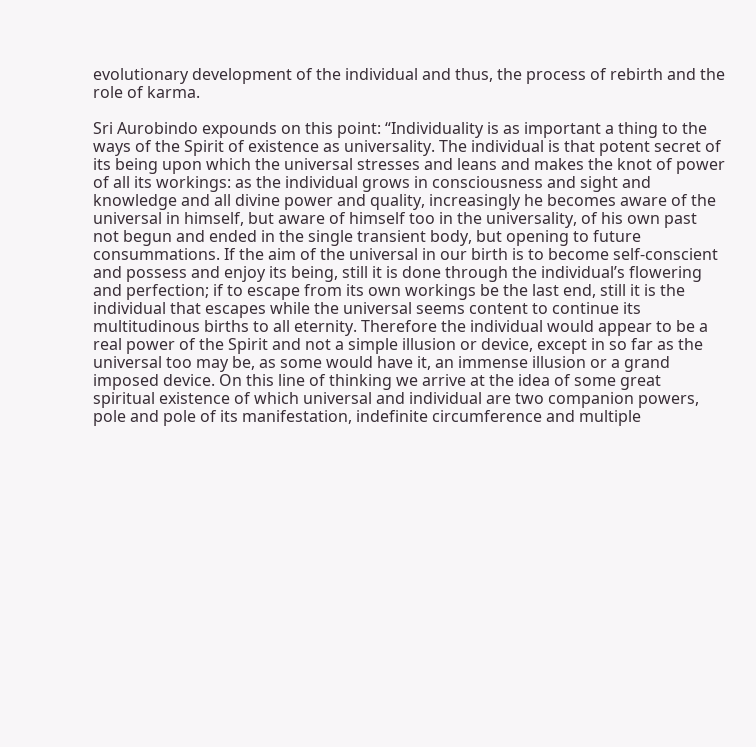evolutionary development of the individual and thus, the process of rebirth and the role of karma.

Sri Aurobindo expounds on this point: “Individuality is as important a thing to the ways of the Spirit of existence as universality. The individual is that potent secret of its being upon which the universal stresses and leans and makes the knot of power of all its workings: as the individual grows in consciousness and sight and knowledge and all divine power and quality, increasingly he becomes aware of the universal in himself, but aware of himself too in the universality, of his own past not begun and ended in the single transient body, but opening to future consummations. If the aim of the universal in our birth is to become self-conscient and possess and enjoy its being, still it is done through the individual’s flowering and perfection; if to escape from its own workings be the last end, still it is the individual that escapes while the universal seems content to continue its multitudinous births to all eternity. Therefore the individual would appear to be a real power of the Spirit and not a simple illusion or device, except in so far as the universal too may be, as some would have it, an immense illusion or a grand imposed device. On this line of thinking we arrive at the idea of some great spiritual existence of which universal and individual are two companion powers, pole and pole of its manifestation, indefinite circumference and multiple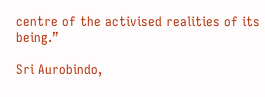centre of the activised realities of its being.”

Sri Aurobindo,